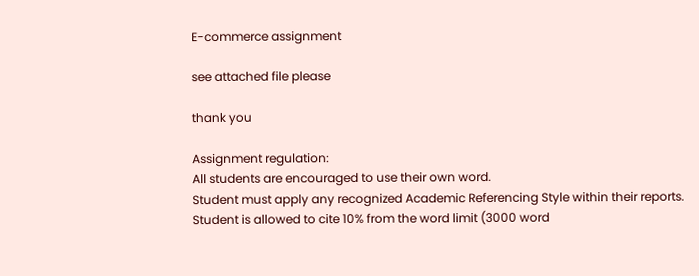E-commerce assignment

see attached file please

thank you

Assignment regulation:
All students are encouraged to use their own word.
Student must apply any recognized Academic Referencing Style within their reports.
Student is allowed to cite 10% from the word limit (3000 word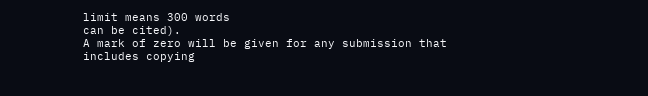limit means 300 words
can be cited).
A mark of zero will be given for any submission that includes copying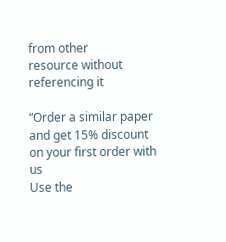from other
resource without referencing it

“Order a similar paper and get 15% discount on your first order with us
Use the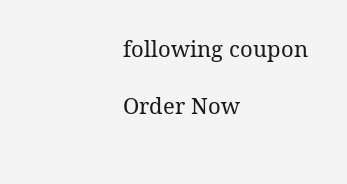following coupon

Order Now